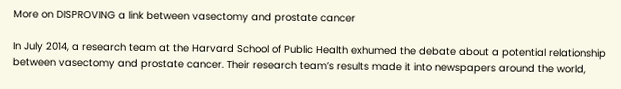More on DISPROVING a link between vasectomy and prostate cancer

In July 2014, a research team at the Harvard School of Public Health exhumed the debate about a potential relationship between vasectomy and prostate cancer. Their research team’s results made it into newspapers around the world,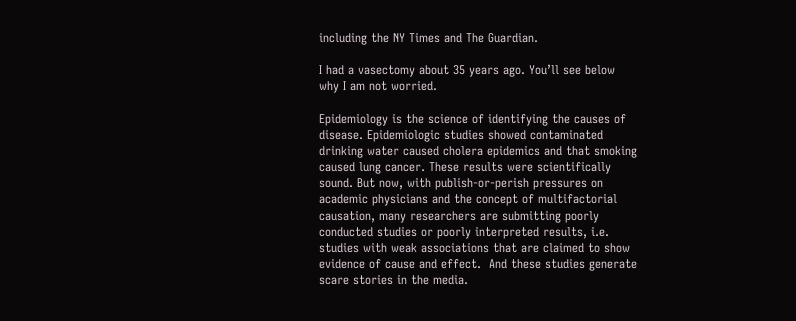including the NY Times and The Guardian.

I had a vasectomy about 35 years ago. You’ll see below why I am not worried.

Epidemiology is the science of identifying the causes of disease. Epidemiologic studies showed contaminated drinking water caused cholera epidemics and that smoking caused lung cancer. These results were scientifically sound. But now, with publish-or-perish pressures on academic physicians and the concept of multifactorial causation, many researchers are submitting poorly conducted studies or poorly interpreted results, i.e. studies with weak associations that are claimed to show evidence of cause and effect.  And these studies generate scare stories in the media.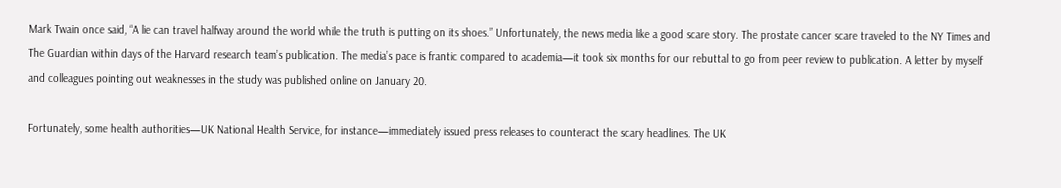Mark Twain once said, “A lie can travel halfway around the world while the truth is putting on its shoes.” Unfortunately, the news media like a good scare story. The prostate cancer scare traveled to the NY Times and The Guardian within days of the Harvard research team’s publication. The media’s pace is frantic compared to academia—it took six months for our rebuttal to go from peer review to publication. A letter by myself and colleagues pointing out weaknesses in the study was published online on January 20.

Fortunately, some health authorities—UK National Health Service, for instance—immediately issued press releases to counteract the scary headlines. The UK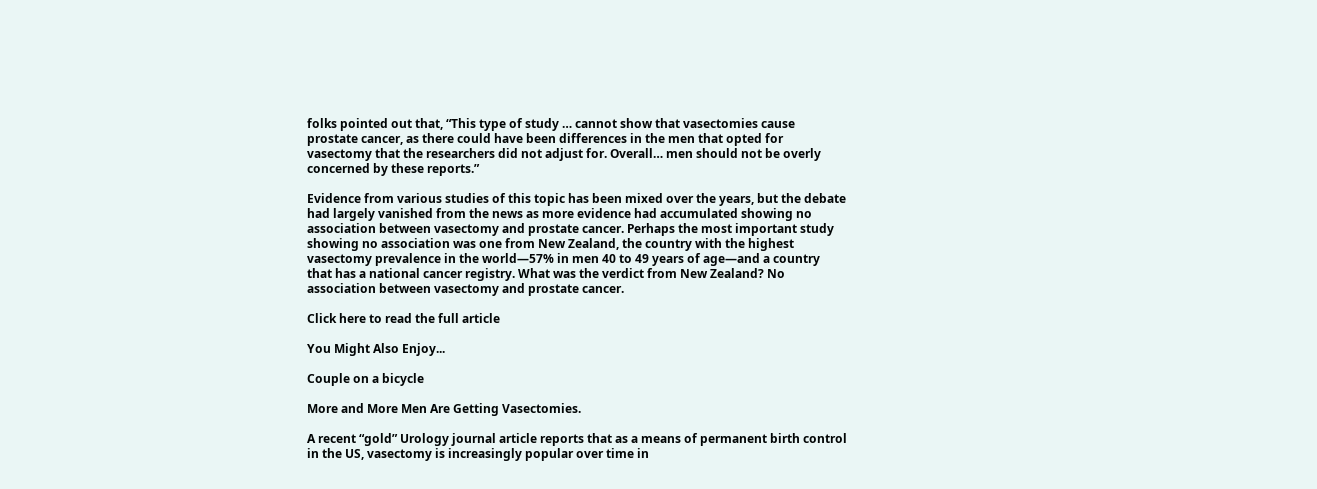folks pointed out that, “This type of study … cannot show that vasectomies cause prostate cancer, as there could have been differences in the men that opted for vasectomy that the researchers did not adjust for. Overall… men should not be overly concerned by these reports.”

Evidence from various studies of this topic has been mixed over the years, but the debate had largely vanished from the news as more evidence had accumulated showing no association between vasectomy and prostate cancer. Perhaps the most important study showing no association was one from New Zealand, the country with the highest vasectomy prevalence in the world—57% in men 40 to 49 years of age—and a country that has a national cancer registry. What was the verdict from New Zealand? No association between vasectomy and prostate cancer.

Click here to read the full article

You Might Also Enjoy...

Couple on a bicycle

More and More Men Are Getting Vasectomies.

A recent “gold” Urology journal article reports that as a means of permanent birth control in the US, vasectomy is increasingly popular over time in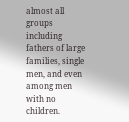almost all groups including fathers of large families, single men, and even among men with no children.